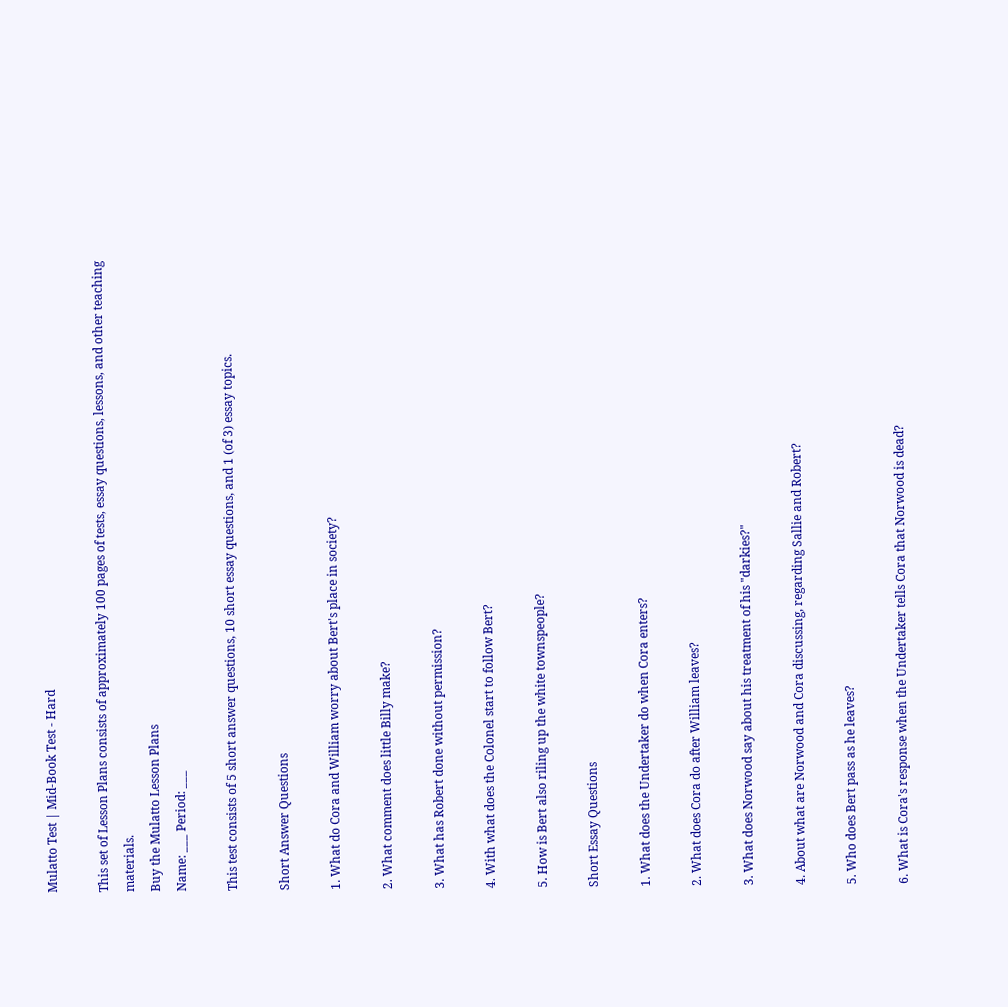Mulatto Test | Mid-Book Test - Hard

This set of Lesson Plans consists of approximately 100 pages of tests, essay questions, lessons, and other teaching materials.
Buy the Mulatto Lesson Plans
Name: ___ Period: ___

This test consists of 5 short answer questions, 10 short essay questions, and 1 (of 3) essay topics.

Short Answer Questions

1. What do Cora and William worry about Bert's place in society?

2. What comment does little Billy make?

3. What has Robert done without permission?

4. With what does the Colonel start to follow Bert?

5. How is Bert also riling up the white townspeople?

Short Essay Questions

1. What does the Undertaker do when Cora enters?

2. What does Cora do after William leaves?

3. What does Norwood say about his treatment of his "darkies?"

4. About what are Norwood and Cora discussing, regarding Sallie and Robert?

5. Who does Bert pass as he leaves?

6. What is Cora's response when the Undertaker tells Cora that Norwood is dead?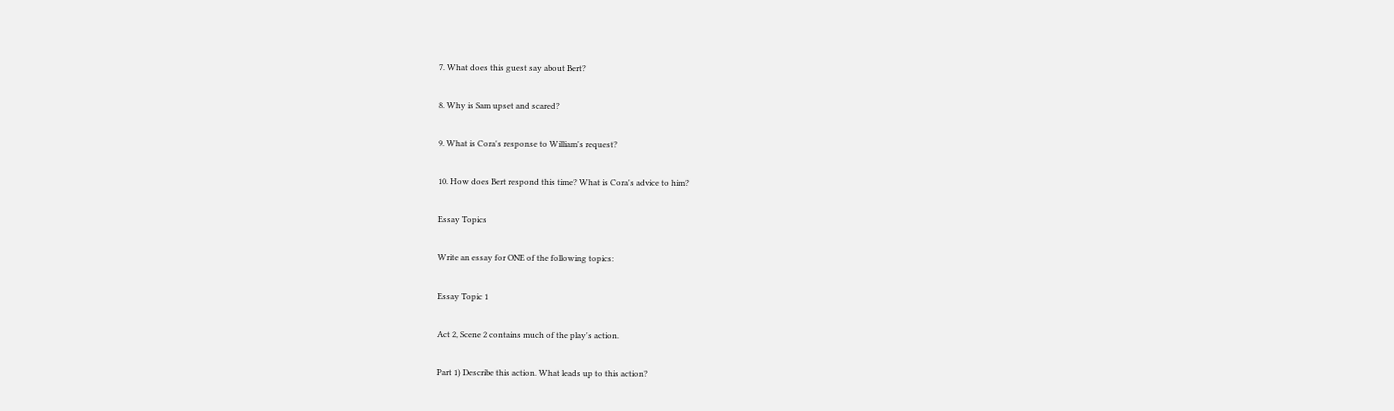7. What does this guest say about Bert?

8. Why is Sam upset and scared?

9. What is Cora's response to William's request?

10. How does Bert respond this time? What is Cora's advice to him?

Essay Topics

Write an essay for ONE of the following topics:

Essay Topic 1

Act 2, Scene 2 contains much of the play's action.

Part 1) Describe this action. What leads up to this action?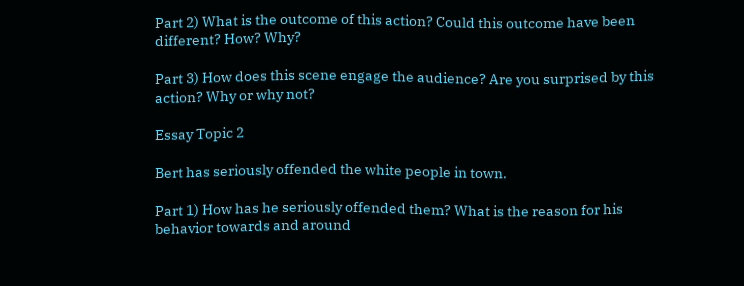Part 2) What is the outcome of this action? Could this outcome have been different? How? Why?

Part 3) How does this scene engage the audience? Are you surprised by this action? Why or why not?

Essay Topic 2

Bert has seriously offended the white people in town.

Part 1) How has he seriously offended them? What is the reason for his behavior towards and around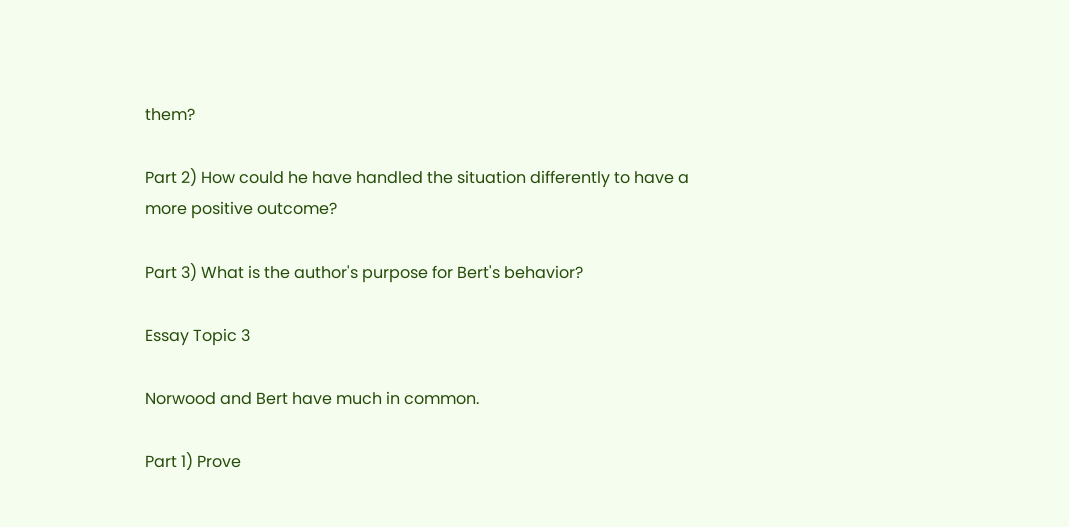them?

Part 2) How could he have handled the situation differently to have a more positive outcome?

Part 3) What is the author's purpose for Bert's behavior?

Essay Topic 3

Norwood and Bert have much in common.

Part 1) Prove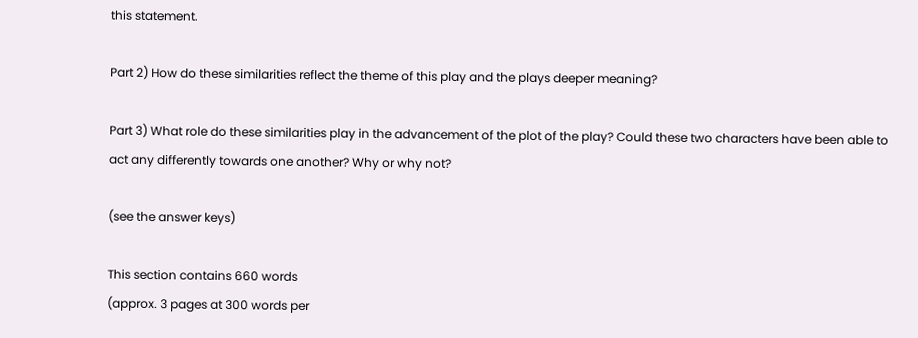this statement.

Part 2) How do these similarities reflect the theme of this play and the plays deeper meaning?

Part 3) What role do these similarities play in the advancement of the plot of the play? Could these two characters have been able to act any differently towards one another? Why or why not?

(see the answer keys)

This section contains 660 words
(approx. 3 pages at 300 words per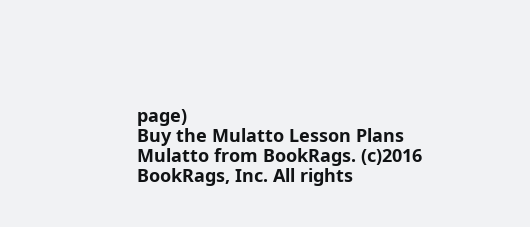page)
Buy the Mulatto Lesson Plans
Mulatto from BookRags. (c)2016 BookRags, Inc. All rights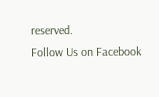reserved.
Follow Us on Facebook